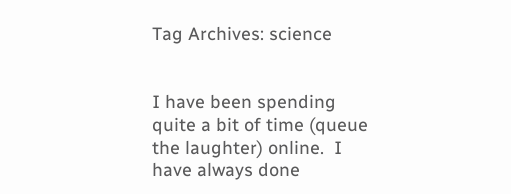Tag Archives: science


I have been spending quite a bit of time (queue the laughter) online.  I have always done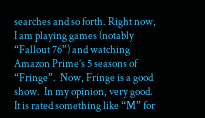searches and so forth. Right now, I am playing games (notably “Fallout 76”) and watching Amazon Prime’s 5 seasons of “Fringe”.  Now, Fringe is a good show.  In my opinion, very good.  It is rated something like “M” for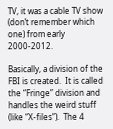TV, it was a cable TV show (don’t remember which one) from early 2000-2012.

Basically, a division of the FBI is created.  It is called the “Fringe” division and handles the weird stuff (like “X-files”).  The 4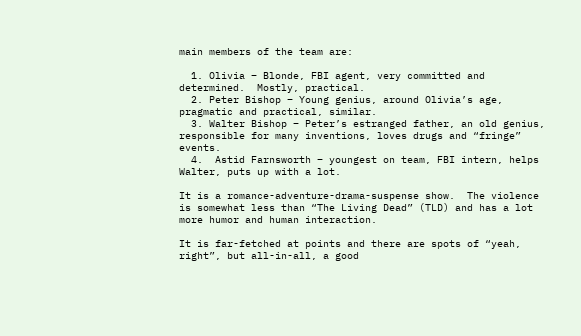main members of the team are:

  1. Olivia – Blonde, FBI agent, very committed and determined.  Mostly, practical.
  2. Peter Bishop – Young genius, around Olivia’s age, pragmatic and practical, similar.
  3. Walter Bishop – Peter’s estranged father, an old genius, responsible for many inventions, loves drugs and “fringe” events.
  4.  Astid Farnsworth – youngest on team, FBI intern, helps Walter, puts up with a lot.

It is a romance-adventure-drama-suspense show.  The violence is somewhat less than “The Living Dead” (TLD) and has a lot more humor and human interaction.

It is far-fetched at points and there are spots of “yeah, right”, but all-in-all, a good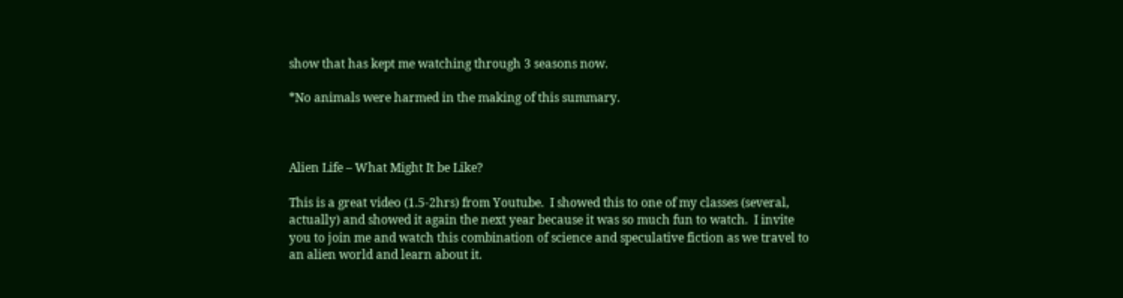show that has kept me watching through 3 seasons now.

*No animals were harmed in the making of this summary.



Alien Life – What Might It be Like?

This is a great video (1.5-2hrs) from Youtube.  I showed this to one of my classes (several, actually) and showed it again the next year because it was so much fun to watch.  I invite you to join me and watch this combination of science and speculative fiction as we travel to an alien world and learn about it.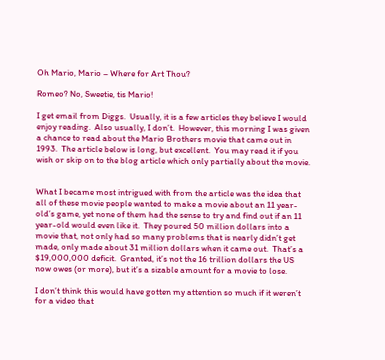Oh Mario, Mario – Where for Art Thou?

Romeo? No, Sweetie, tis Mario!

I get email from Diggs.  Usually, it is a few articles they believe I would enjoy reading.  Also usually, I don’t.  However, this morning I was given a chance to read about the Mario Brothers movie that came out in 1993.  The article below is long, but excellent.  You may read it if you wish or skip on to the blog article which only partially about the movie.


What I became most intrigued with from the article was the idea that all of these movie people wanted to make a movie about an 11 year-old’s game, yet none of them had the sense to try and find out if an 11 year-old would even like it.  They poured 50 million dollars into a movie that, not only had so many problems that is nearly didn’t get made, only made about 31 million dollars when it came out.  That’s a $19,000,000 deficit.  Granted, it’s not the 16 trillion dollars the US now owes (or more), but it’s a sizable amount for a movie to lose.

I don’t think this would have gotten my attention so much if it weren’t for a video that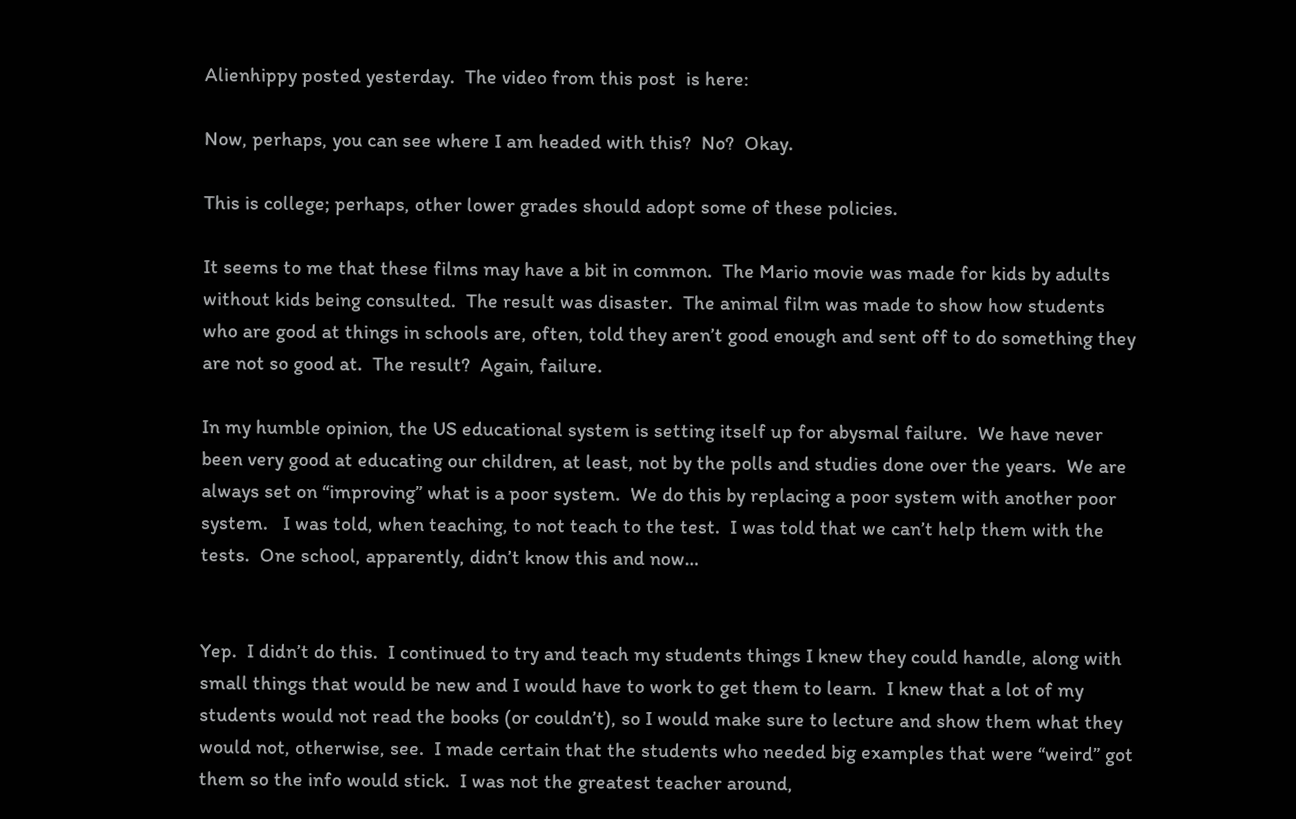Alienhippy posted yesterday.  The video from this post  is here:

Now, perhaps, you can see where I am headed with this?  No?  Okay.

This is college; perhaps, other lower grades should adopt some of these policies.

It seems to me that these films may have a bit in common.  The Mario movie was made for kids by adults without kids being consulted.  The result was disaster.  The animal film was made to show how students who are good at things in schools are, often, told they aren’t good enough and sent off to do something they are not so good at.  The result?  Again, failure.

In my humble opinion, the US educational system is setting itself up for abysmal failure.  We have never been very good at educating our children, at least, not by the polls and studies done over the years.  We are always set on “improving” what is a poor system.  We do this by replacing a poor system with another poor system.   I was told, when teaching, to not teach to the test.  I was told that we can’t help them with the tests.  One school, apparently, didn’t know this and now…


Yep.  I didn’t do this.  I continued to try and teach my students things I knew they could handle, along with small things that would be new and I would have to work to get them to learn.  I knew that a lot of my students would not read the books (or couldn’t), so I would make sure to lecture and show them what they would not, otherwise, see.  I made certain that the students who needed big examples that were “weird” got them so the info would stick.  I was not the greatest teacher around,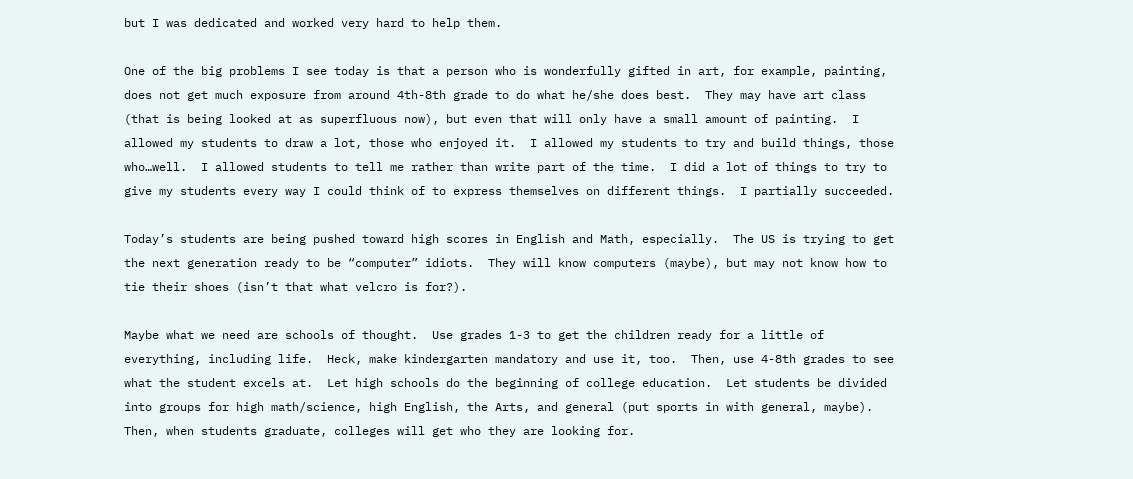but I was dedicated and worked very hard to help them.

One of the big problems I see today is that a person who is wonderfully gifted in art, for example, painting, does not get much exposure from around 4th-8th grade to do what he/she does best.  They may have art class (that is being looked at as superfluous now), but even that will only have a small amount of painting.  I allowed my students to draw a lot, those who enjoyed it.  I allowed my students to try and build things, those who…well.  I allowed students to tell me rather than write part of the time.  I did a lot of things to try to give my students every way I could think of to express themselves on different things.  I partially succeeded.

Today’s students are being pushed toward high scores in English and Math, especially.  The US is trying to get the next generation ready to be “computer” idiots.  They will know computers (maybe), but may not know how to tie their shoes (isn’t that what velcro is for?).

Maybe what we need are schools of thought.  Use grades 1-3 to get the children ready for a little of everything, including life.  Heck, make kindergarten mandatory and use it, too.  Then, use 4-8th grades to see what the student excels at.  Let high schools do the beginning of college education.  Let students be divided into groups for high math/science, high English, the Arts, and general (put sports in with general, maybe).  Then, when students graduate, colleges will get who they are looking for.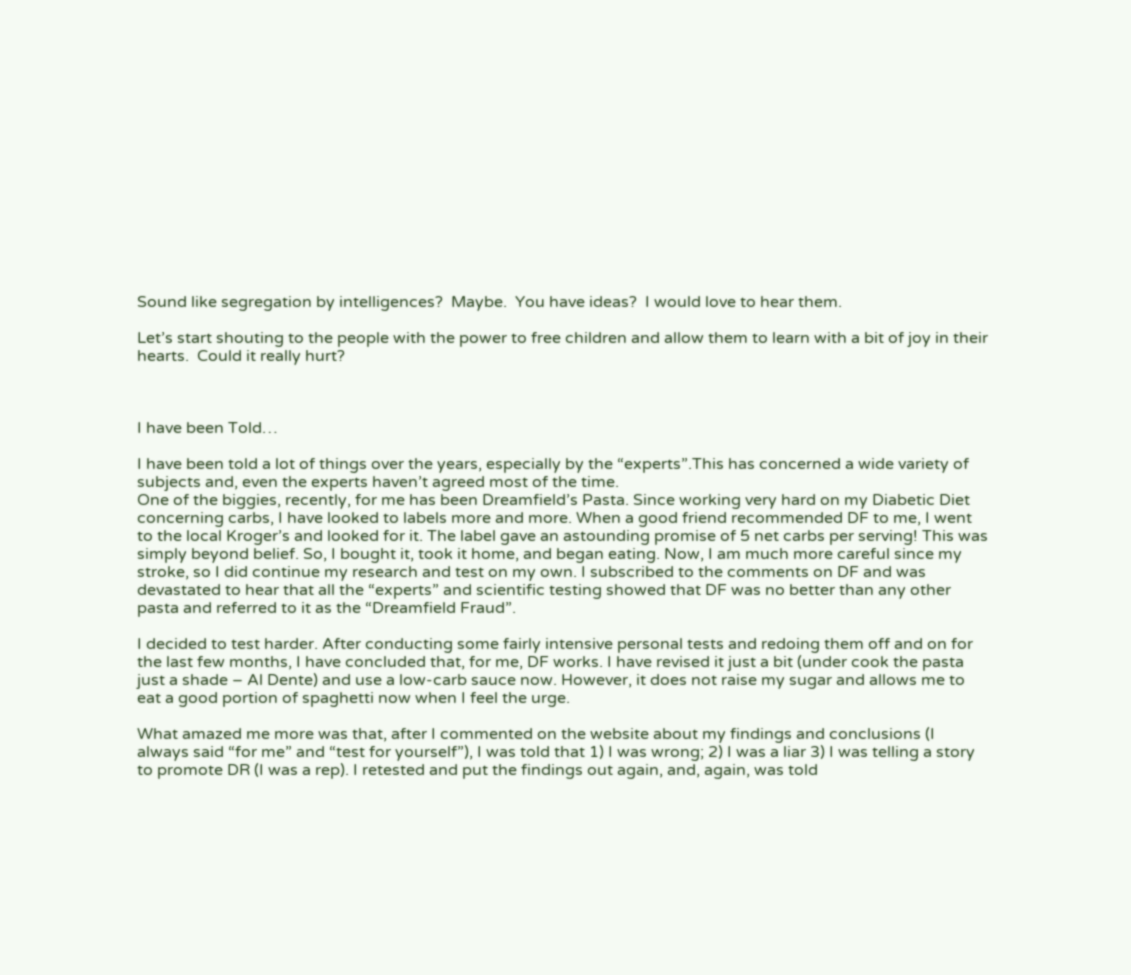Sound like segregation by intelligences?  Maybe.  You have ideas?  I would love to hear them.

Let’s start shouting to the people with the power to free children and allow them to learn with a bit of joy in their hearts.  Could it really hurt?



I have been Told…

I have been told a lot of things over the years, especially by the “experts”.This has concerned a wide variety of subjects and, even the experts haven’t agreed most of the time.
One of the biggies, recently, for me has been Dreamfield’s Pasta. Since working very hard on my Diabetic Diet concerning carbs, I have looked to labels more and more. When a good friend recommended DF to me, I went to the local Kroger’s and looked for it. The label gave an astounding promise of 5 net carbs per serving! This was simply beyond belief. So, I bought it, took it home, and began eating. Now, I am much more careful since my stroke, so I did continue my research and test on my own. I subscribed to the comments on DF and was devastated to hear that all the “experts” and scientific testing showed that DF was no better than any other pasta and referred to it as the “Dreamfield Fraud”.

I decided to test harder. After conducting some fairly intensive personal tests and redoing them off and on for the last few months, I have concluded that, for me, DF works. I have revised it just a bit (under cook the pasta just a shade – Al Dente) and use a low-carb sauce now. However, it does not raise my sugar and allows me to eat a good portion of spaghetti now when I feel the urge.

What amazed me more was that, after I commented on the website about my findings and conclusions (I always said “for me” and “test for yourself”), I was told that 1) I was wrong; 2) I was a liar 3) I was telling a story to promote DR (I was a rep). I retested and put the findings out again, and, again, was told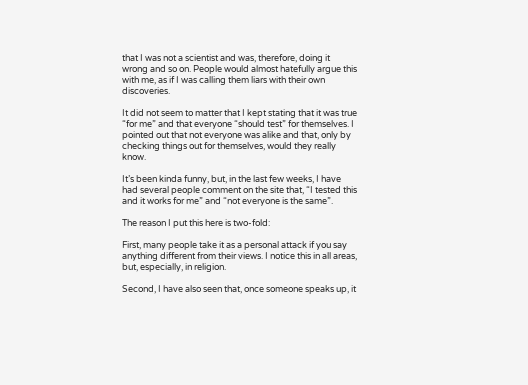that I was not a scientist and was, therefore, doing it wrong and so on. People would almost hatefully argue this with me, as if I was calling them liars with their own discoveries.

It did not seem to matter that I kept stating that it was true “for me” and that everyone “should test” for themselves. I pointed out that not everyone was alike and that, only by checking things out for themselves, would they really know.

It’s been kinda funny, but, in the last few weeks, I have had several people comment on the site that, “I tested this and it works for me” and “not everyone is the same”.

The reason I put this here is two-fold:

First, many people take it as a personal attack if you say anything different from their views. I notice this in all areas, but, especially, in religion.

Second, I have also seen that, once someone speaks up, it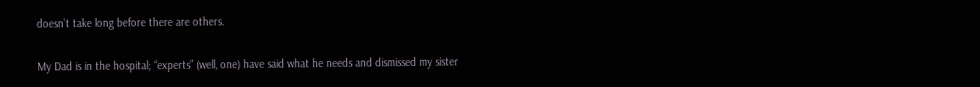doesn’t take long before there are others.

My Dad is in the hospital; “experts” (well, one) have said what he needs and dismissed my sister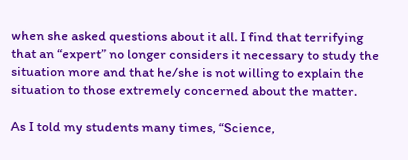when she asked questions about it all. I find that terrifying that an “expert” no longer considers it necessary to study the situation more and that he/she is not willing to explain the situation to those extremely concerned about the matter.

As I told my students many times, “Science,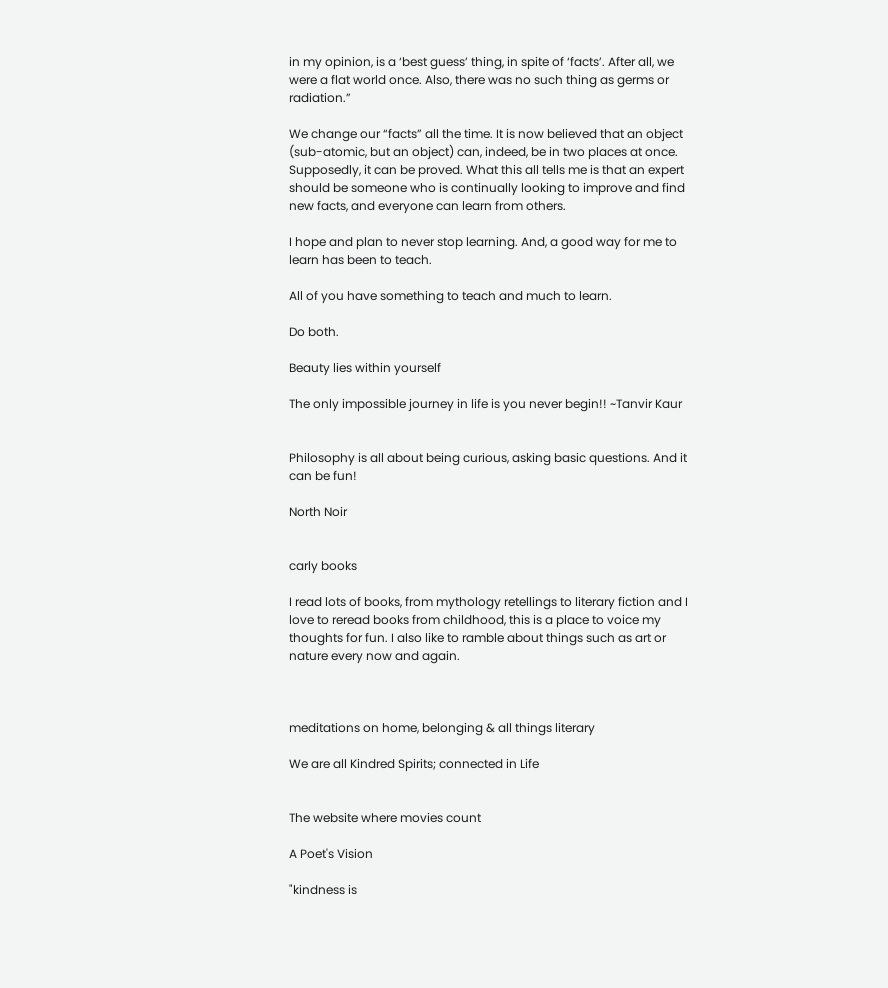in my opinion, is a ‘best guess’ thing, in spite of ‘facts’. After all, we were a flat world once. Also, there was no such thing as germs or radiation.”

We change our “facts” all the time. It is now believed that an object (sub-atomic, but an object) can, indeed, be in two places at once. Supposedly, it can be proved. What this all tells me is that an expert should be someone who is continually looking to improve and find new facts, and everyone can learn from others.

I hope and plan to never stop learning. And, a good way for me to learn has been to teach.

All of you have something to teach and much to learn.

Do both.

Beauty lies within yourself

The only impossible journey in life is you never begin!! ~Tanvir Kaur


Philosophy is all about being curious, asking basic questions. And it can be fun!

North Noir


carly books

I read lots of books, from mythology retellings to literary fiction and I love to reread books from childhood, this is a place to voice my thoughts for fun. I also like to ramble about things such as art or nature every now and again.



meditations on home, belonging & all things literary

We are all Kindred Spirits; connected in Life


The website where movies count

A Poet's Vision

"kindness is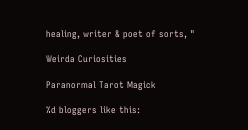healing, writer & poet of sorts, "

Weirda Curiosities

Paranormal Tarot Magick

%d bloggers like this: